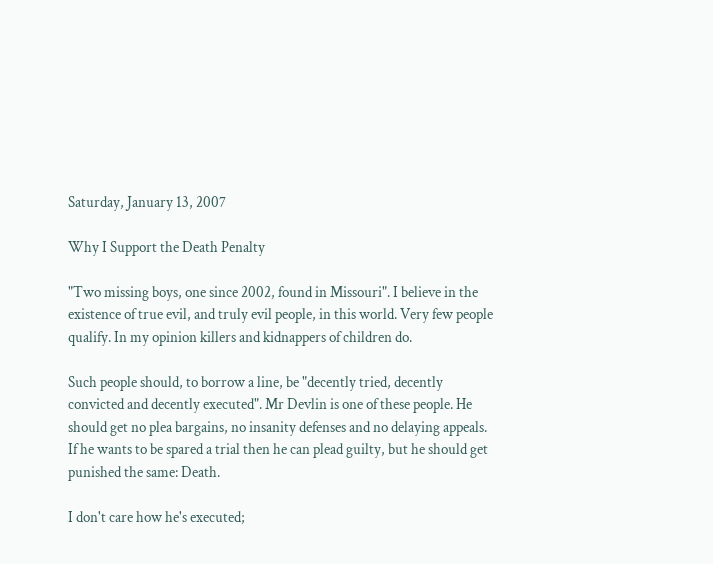Saturday, January 13, 2007

Why I Support the Death Penalty

"Two missing boys, one since 2002, found in Missouri". I believe in the existence of true evil, and truly evil people, in this world. Very few people qualify. In my opinion killers and kidnappers of children do.

Such people should, to borrow a line, be "decently tried, decently convicted and decently executed". Mr Devlin is one of these people. He should get no plea bargains, no insanity defenses and no delaying appeals. If he wants to be spared a trial then he can plead guilty, but he should get punished the same: Death.

I don't care how he's executed;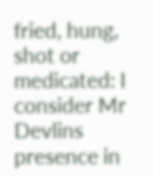fried, hung, shot or medicated: I consider Mr Devlins presence in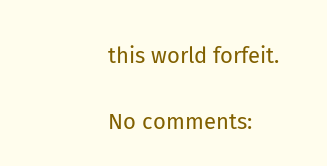this world forfeit.

No comments: